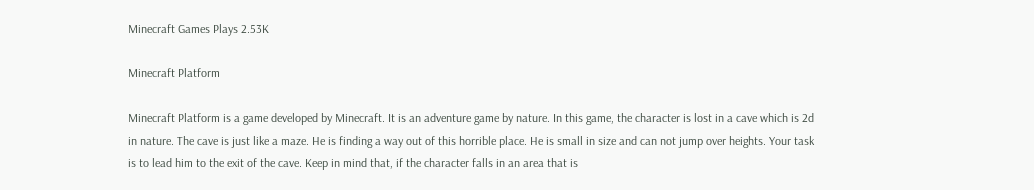Minecraft Games Plays 2.53K

Minecraft Platform

Minecraft Platform is a game developed by Minecraft. It is an adventure game by nature. In this game, the character is lost in a cave which is 2d in nature. The cave is just like a maze. He is finding a way out of this horrible place. He is small in size and can not jump over heights. Your task is to lead him to the exit of the cave. Keep in mind that, if the character falls in an area that is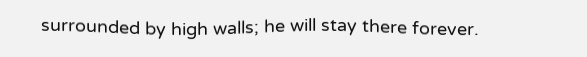surrounded by high walls; he will stay there forever.